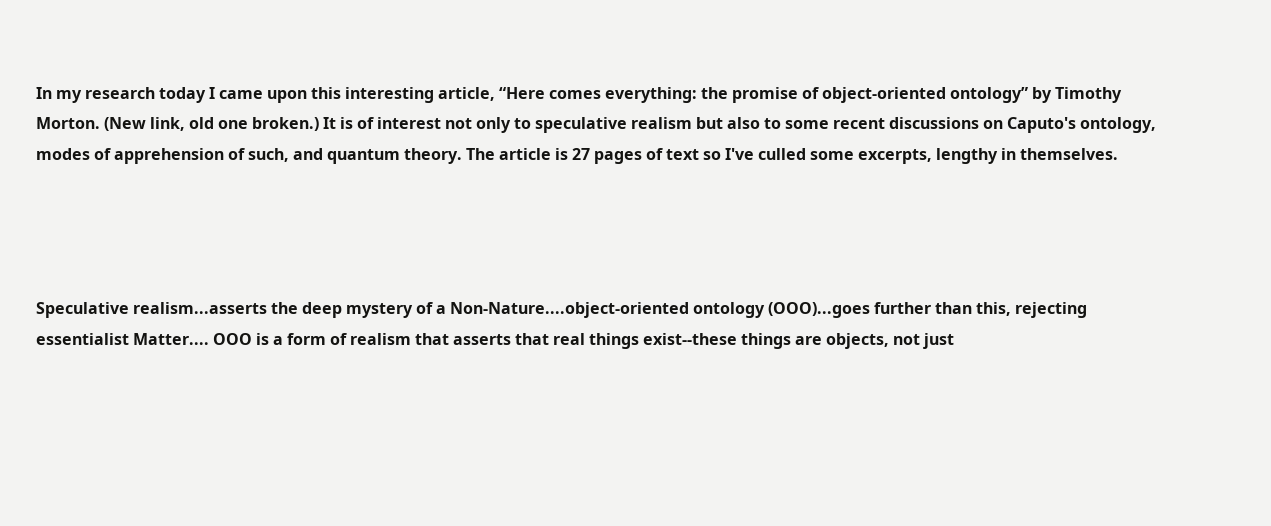In my research today I came upon this interesting article, “Here comes everything: the promise of object-oriented ontology” by Timothy Morton. (New link, old one broken.) It is of interest not only to speculative realism but also to some recent discussions on Caputo's ontology, modes of apprehension of such, and quantum theory. The article is 27 pages of text so I've culled some excerpts, lengthy in themselves.




Speculative realism...asserts the deep mystery of a Non-Nature....object-oriented ontology (OOO)...goes further than this, rejecting essentialist Matter.... OOO is a form of realism that asserts that real things exist--these things are objects, not just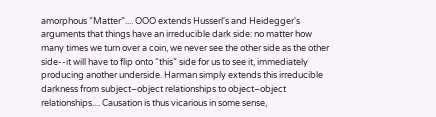amorphous “Matter”.... OOO extends Husserl's and Heidegger's arguments that things have an irreducible dark side: no matter how many times we turn over a coin, we never see the other side as the other side--it will have to flip onto “this” side for us to see it, immediately producing another underside. Harman simply extends this irreducible darkness from subject–object relationships to object–object relationships.... Causation is thus vicarious in some sense,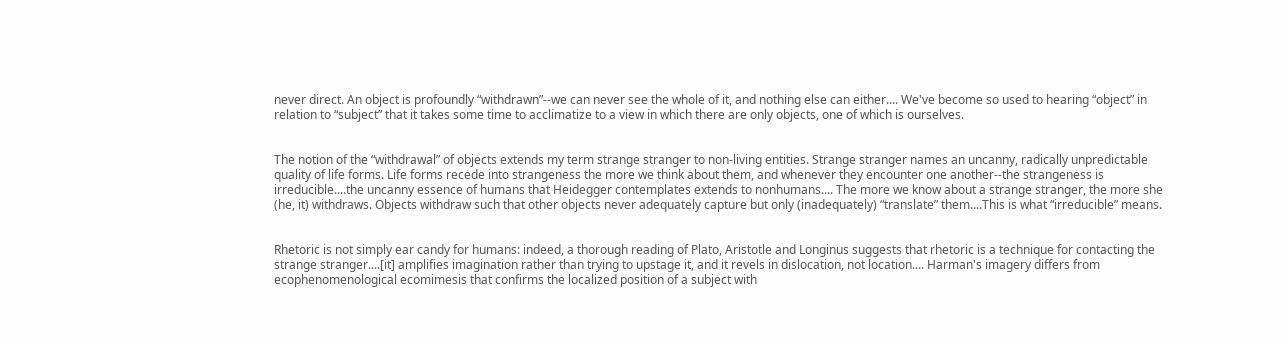never direct. An object is profoundly “withdrawn”--we can never see the whole of it, and nothing else can either.... We've become so used to hearing “object” in relation to “subject” that it takes some time to acclimatize to a view in which there are only objects, one of which is ourselves.


The notion of the “withdrawal” of objects extends my term strange stranger to non-living entities. Strange stranger names an uncanny, radically unpredictable quality of life forms. Life forms recede into strangeness the more we think about them, and whenever they encounter one another--the strangeness is irreducible....the uncanny essence of humans that Heidegger contemplates extends to nonhumans.... The more we know about a strange stranger, the more she (he, it) withdraws. Objects withdraw such that other objects never adequately capture but only (inadequately) “translate” them....This is what “irreducible” means.


Rhetoric is not simply ear candy for humans: indeed, a thorough reading of Plato, Aristotle and Longinus suggests that rhetoric is a technique for contacting the strange stranger....[it] amplifies imagination rather than trying to upstage it, and it revels in dislocation, not location.... Harman's imagery differs from ecophenomenological ecomimesis that confirms the localized position of a subject with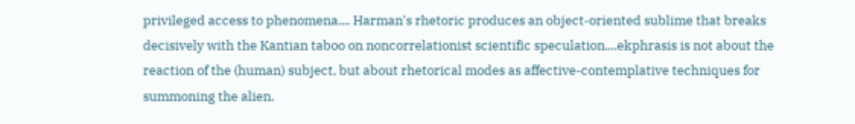privileged access to phenomena.... Harman's rhetoric produces an object-oriented sublime that breaks decisively with the Kantian taboo on noncorrelationist scientific speculation....ekphrasis is not about the reaction of the (human) subject, but about rhetorical modes as affective-contemplative techniques for summoning the alien.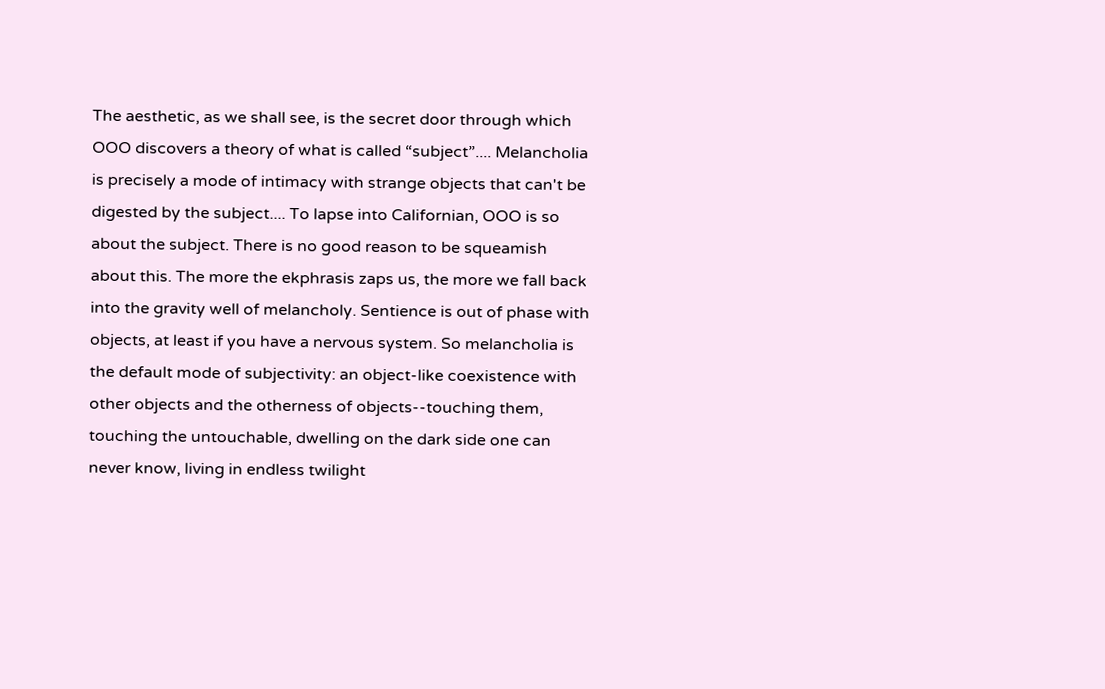The aesthetic, as we shall see, is the secret door through which OOO discovers a theory of what is called “subject”.... Melancholia is precisely a mode of intimacy with strange objects that can't be digested by the subject.... To lapse into Californian, OOO is so about the subject. There is no good reason to be squeamish about this. The more the ekphrasis zaps us, the more we fall back into the gravity well of melancholy. Sentience is out of phase with objects, at least if you have a nervous system. So melancholia is the default mode of subjectivity: an object-like coexistence with other objects and the otherness of objects--touching them, touching the untouchable, dwelling on the dark side one can never know, living in endless twilight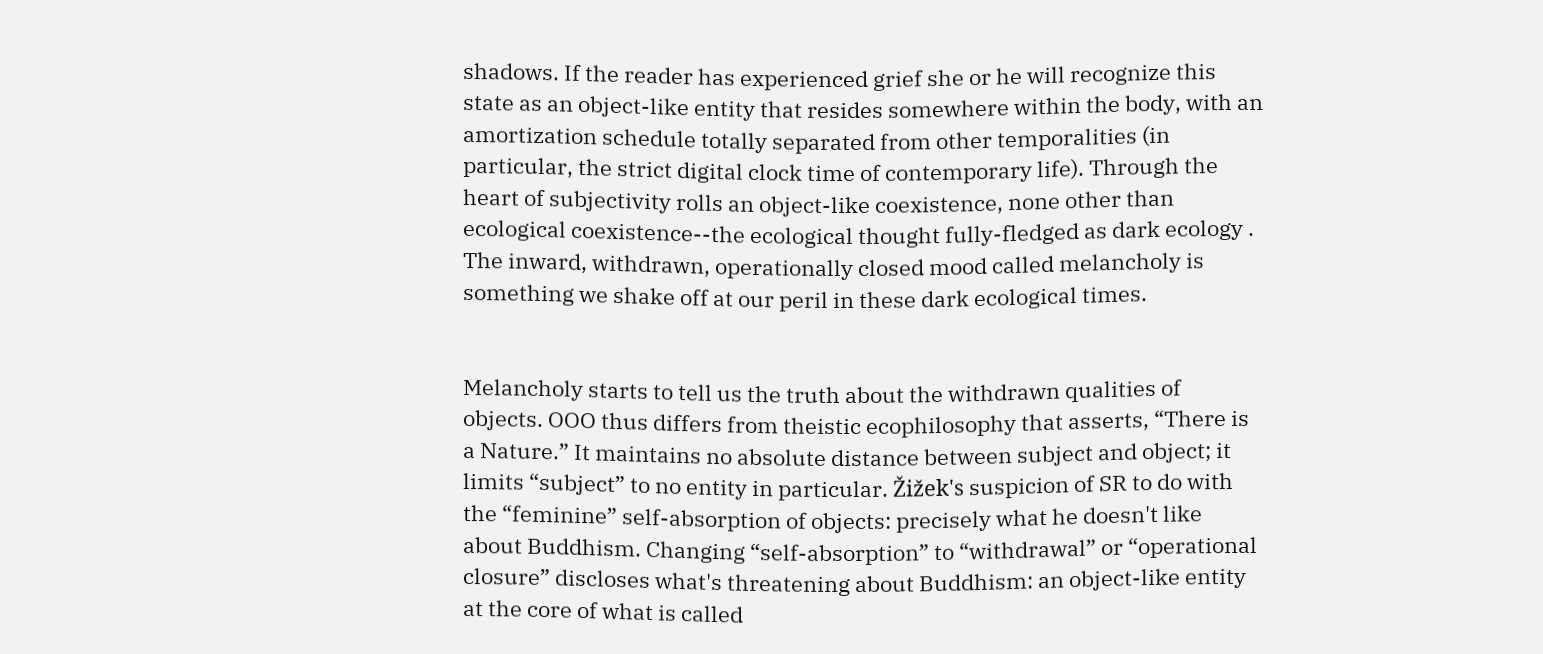shadows. If the reader has experienced grief she or he will recognize this state as an object-like entity that resides somewhere within the body, with an amortization schedule totally separated from other temporalities (in particular, the strict digital clock time of contemporary life). Through the heart of subjectivity rolls an object-like coexistence, none other than ecological coexistence--the ecological thought fully-fledged as dark ecology . The inward, withdrawn, operationally closed mood called melancholy is something we shake off at our peril in these dark ecological times.


Melancholy starts to tell us the truth about the withdrawn qualities of objects. OOO thus differs from theistic ecophilosophy that asserts, “There is a Nature.” It maintains no absolute distance between subject and object; it limits “subject” to no entity in particular. Žižek's suspicion of SR to do with the “feminine” self-absorption of objects: precisely what he doesn't like about Buddhism. Changing “self-absorption” to “withdrawal” or “operational closure” discloses what's threatening about Buddhism: an object-like entity at the core of what is called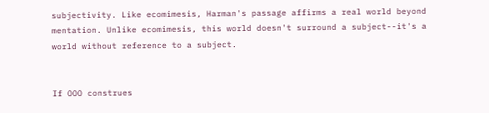subjectivity. Like ecomimesis, Harman's passage affirms a real world beyond mentation. Unlike ecomimesis, this world doesn't surround a subject--it's a world without reference to a subject.


If OOO construes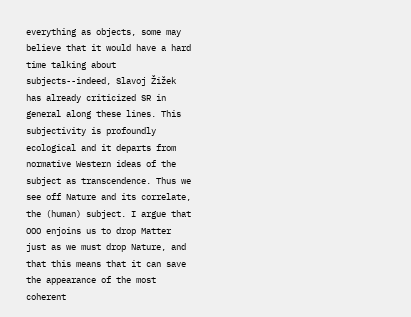everything as objects, some may believe that it would have a hard time talking about subjects--indeed, Slavoj Žižek has already criticized SR in general along these lines. This subjectivity is profoundly ecological and it departs from normative Western ideas of the subject as transcendence. Thus we see off Nature and its correlate, the (human) subject. I argue that OOO enjoins us to drop Matter just as we must drop Nature, and that this means that it can save the appearance of the most coherent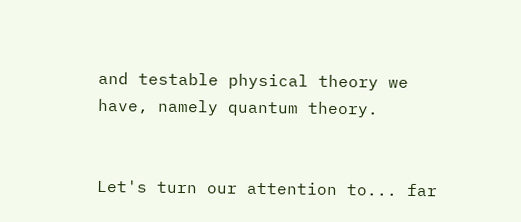and testable physical theory we have, namely quantum theory.


Let's turn our attention to... far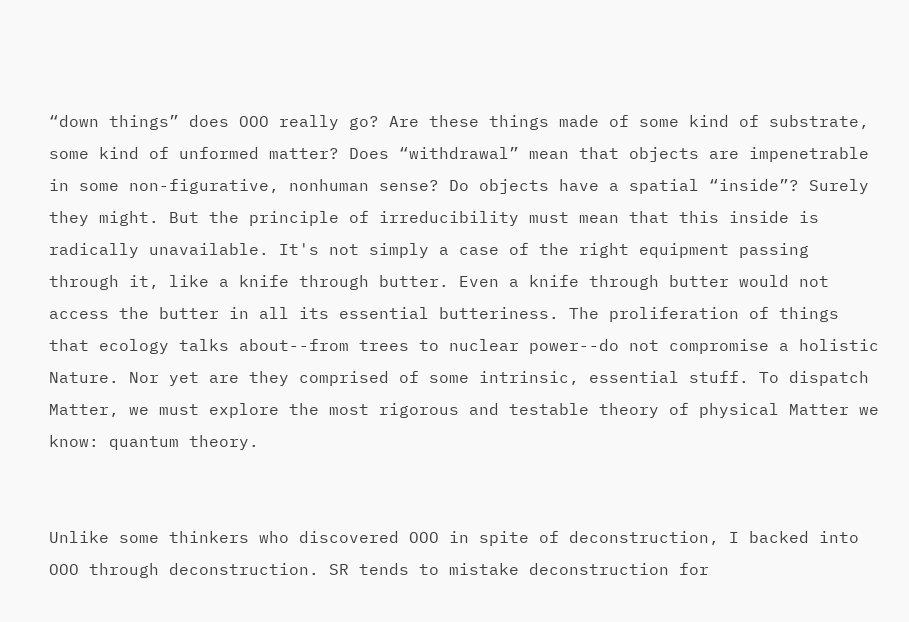“down things” does OOO really go? Are these things made of some kind of substrate, some kind of unformed matter? Does “withdrawal” mean that objects are impenetrable in some non-figurative, nonhuman sense? Do objects have a spatial “inside”? Surely they might. But the principle of irreducibility must mean that this inside is radically unavailable. It's not simply a case of the right equipment passing through it, like a knife through butter. Even a knife through butter would not access the butter in all its essential butteriness. The proliferation of things that ecology talks about--from trees to nuclear power--do not compromise a holistic Nature. Nor yet are they comprised of some intrinsic, essential stuff. To dispatch Matter, we must explore the most rigorous and testable theory of physical Matter we know: quantum theory.


Unlike some thinkers who discovered OOO in spite of deconstruction, I backed into OOO through deconstruction. SR tends to mistake deconstruction for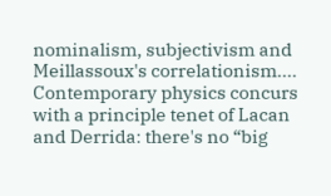nominalism, subjectivism and Meillassoux's correlationism.... Contemporary physics concurs with a principle tenet of Lacan and Derrida: there's no “big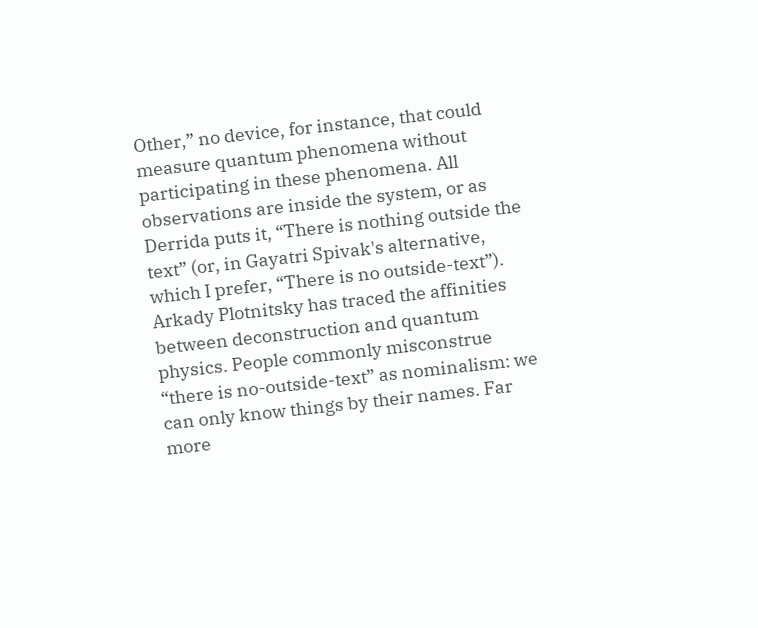Other,” no device, for instance, that could measure quantum phenomena without participating in these phenomena. All observations are inside the system, or as Derrida puts it, “There is nothing outside the text” (or, in Gayatri Spivak's alternative, which I prefer, “There is no outside-text”). Arkady Plotnitsky has traced the affinities between deconstruction and quantum physics. People commonly misconstrue “there is no-outside-text” as nominalism: we can only know things by their names. Far more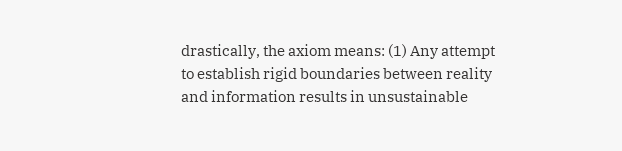drastically, the axiom means: (1) Any attempt to establish rigid boundaries between reality and information results in unsustainable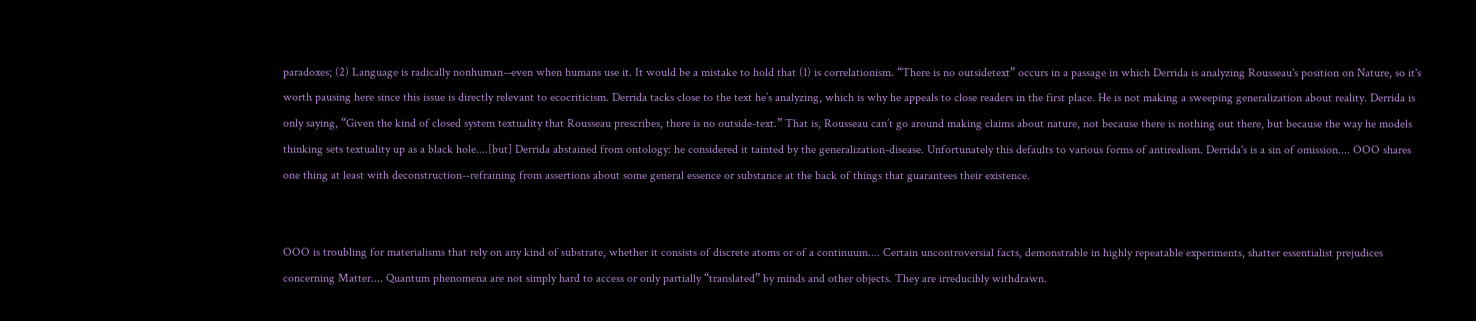paradoxes; (2) Language is radically nonhuman--even when humans use it. It would be a mistake to hold that (1) is correlationism. “There is no outsidetext” occurs in a passage in which Derrida is analyzing Rousseau's position on Nature, so it's worth pausing here since this issue is directly relevant to ecocriticism. Derrida tacks close to the text he’s analyzing, which is why he appeals to close readers in the first place. He is not making a sweeping generalization about reality. Derrida is only saying, “Given the kind of closed system textuality that Rousseau prescribes, there is no outside-text.” That is, Rousseau can’t go around making claims about nature, not because there is nothing out there, but because the way he models thinking sets textuality up as a black hole....[but] Derrida abstained from ontology: he considered it tainted by the generalization-disease. Unfortunately this defaults to various forms of antirealism. Derrida's is a sin of omission.... OOO shares one thing at least with deconstruction--refraining from assertions about some general essence or substance at the back of things that guarantees their existence.


OOO is troubling for materialisms that rely on any kind of substrate, whether it consists of discrete atoms or of a continuum.... Certain uncontroversial facts, demonstrable in highly repeatable experiments, shatter essentialist prejudices concerning Matter.... Quantum phenomena are not simply hard to access or only partially “translated” by minds and other objects. They are irreducibly withdrawn.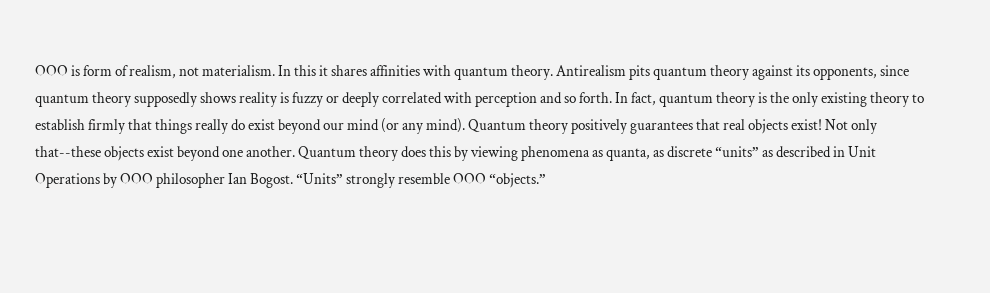OOO is form of realism, not materialism. In this it shares affinities with quantum theory. Antirealism pits quantum theory against its opponents, since quantum theory supposedly shows reality is fuzzy or deeply correlated with perception and so forth. In fact, quantum theory is the only existing theory to establish firmly that things really do exist beyond our mind (or any mind). Quantum theory positively guarantees that real objects exist! Not only that--these objects exist beyond one another. Quantum theory does this by viewing phenomena as quanta, as discrete “units” as described in Unit Operations by OOO philosopher Ian Bogost. “Units” strongly resemble OOO “objects.”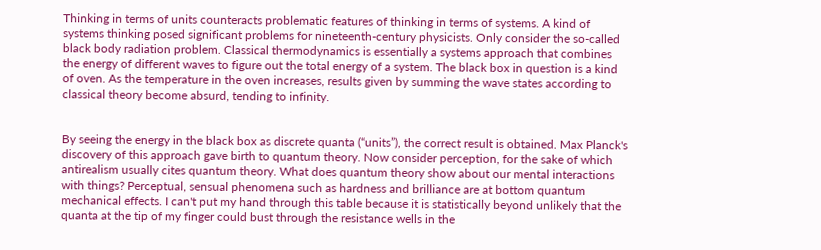Thinking in terms of units counteracts problematic features of thinking in terms of systems. A kind of systems thinking posed significant problems for nineteenth-century physicists. Only consider the so-called black body radiation problem. Classical thermodynamics is essentially a systems approach that combines the energy of different waves to figure out the total energy of a system. The black box in question is a kind of oven. As the temperature in the oven increases, results given by summing the wave states according to classical theory become absurd, tending to infinity.


By seeing the energy in the black box as discrete quanta (“units”), the correct result is obtained. Max Planck's discovery of this approach gave birth to quantum theory. Now consider perception, for the sake of which antirealism usually cites quantum theory. What does quantum theory show about our mental interactions with things? Perceptual, sensual phenomena such as hardness and brilliance are at bottom quantum mechanical effects. I can't put my hand through this table because it is statistically beyond unlikely that the quanta at the tip of my finger could bust through the resistance wells in the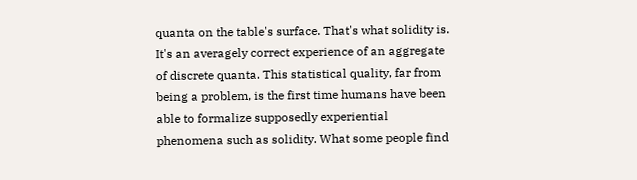quanta on the table's surface. That's what solidity is. It's an averagely correct experience of an aggregate of discrete quanta. This statistical quality, far from being a problem, is the first time humans have been able to formalize supposedly experiential phenomena such as solidity. What some people find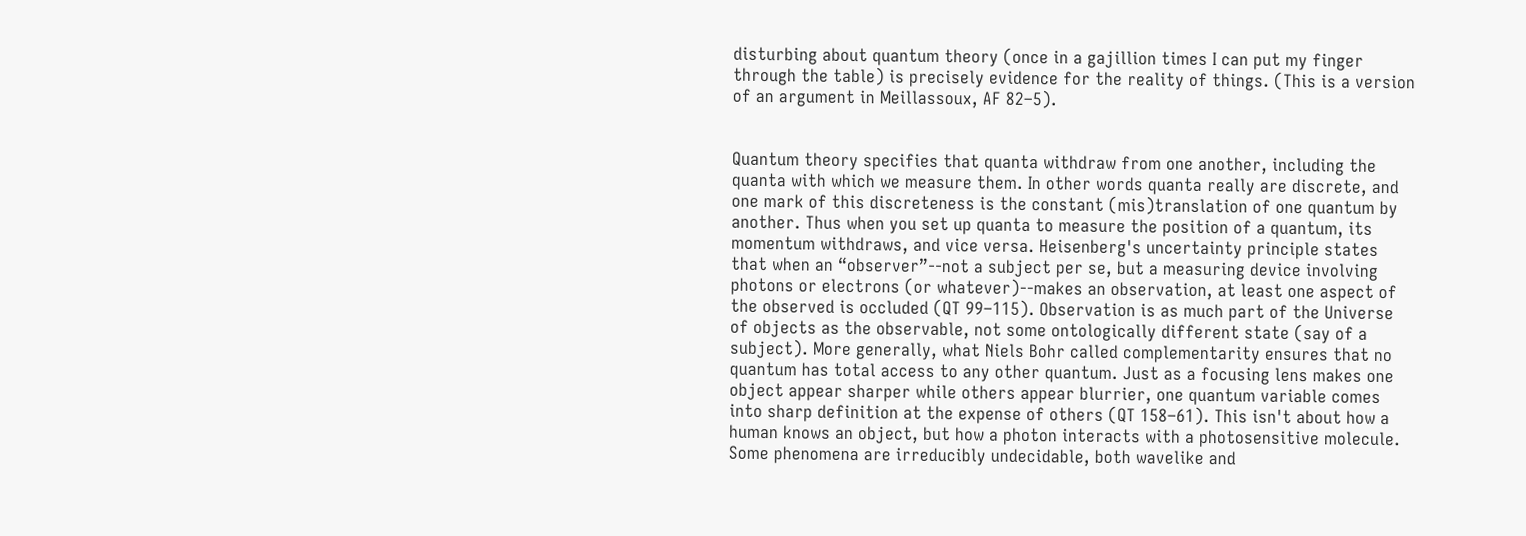disturbing about quantum theory (once in a gajillion times I can put my finger through the table) is precisely evidence for the reality of things. (This is a version of an argument in Meillassoux, AF 82–5).


Quantum theory specifies that quanta withdraw from one another, including the quanta with which we measure them. In other words quanta really are discrete, and one mark of this discreteness is the constant (mis)translation of one quantum by another. Thus when you set up quanta to measure the position of a quantum, its momentum withdraws, and vice versa. Heisenberg's uncertainty principle states that when an “observer”--not a subject per se, but a measuring device involving photons or electrons (or whatever)--makes an observation, at least one aspect of the observed is occluded (QT 99–115). Observation is as much part of the Universe of objects as the observable, not some ontologically different state (say of a subject). More generally, what Niels Bohr called complementarity ensures that no quantum has total access to any other quantum. Just as a focusing lens makes one object appear sharper while others appear blurrier, one quantum variable comes into sharp definition at the expense of others (QT 158–61). This isn't about how a human knows an object, but how a photon interacts with a photosensitive molecule. Some phenomena are irreducibly undecidable, both wavelike and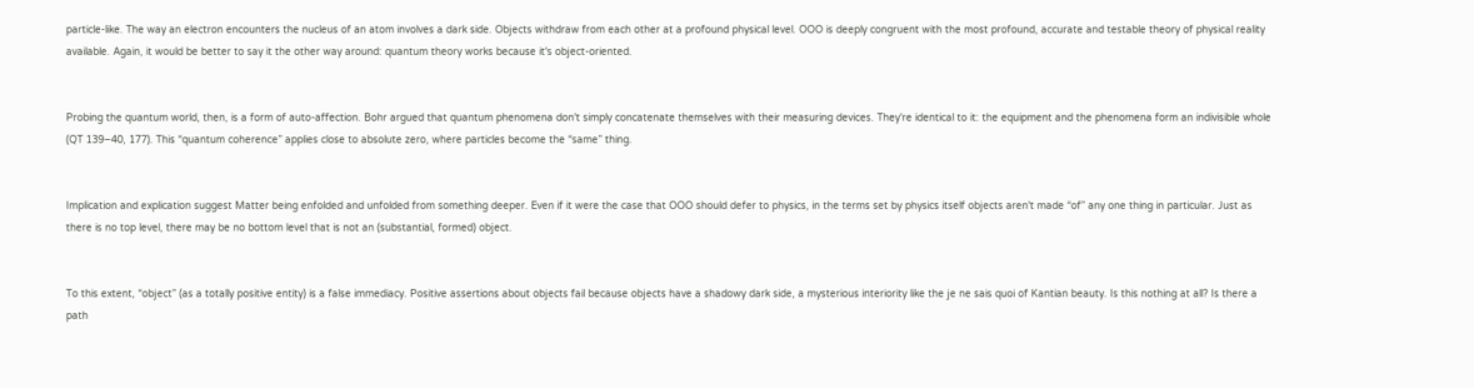particle-like. The way an electron encounters the nucleus of an atom involves a dark side. Objects withdraw from each other at a profound physical level. OOO is deeply congruent with the most profound, accurate and testable theory of physical reality available. Again, it would be better to say it the other way around: quantum theory works because it's object-oriented.


Probing the quantum world, then, is a form of auto-affection. Bohr argued that quantum phenomena don't simply concatenate themselves with their measuring devices. They're identical to it: the equipment and the phenomena form an indivisible whole (QT 139–40, 177). This “quantum coherence” applies close to absolute zero, where particles become the “same” thing.


Implication and explication suggest Matter being enfolded and unfolded from something deeper. Even if it were the case that OOO should defer to physics, in the terms set by physics itself objects aren't made “of” any one thing in particular. Just as there is no top level, there may be no bottom level that is not an (substantial, formed) object.


To this extent, “object” (as a totally positive entity) is a false immediacy. Positive assertions about objects fail because objects have a shadowy dark side, a mysterious interiority like the je ne sais quoi of Kantian beauty. Is this nothing at all? Is there a path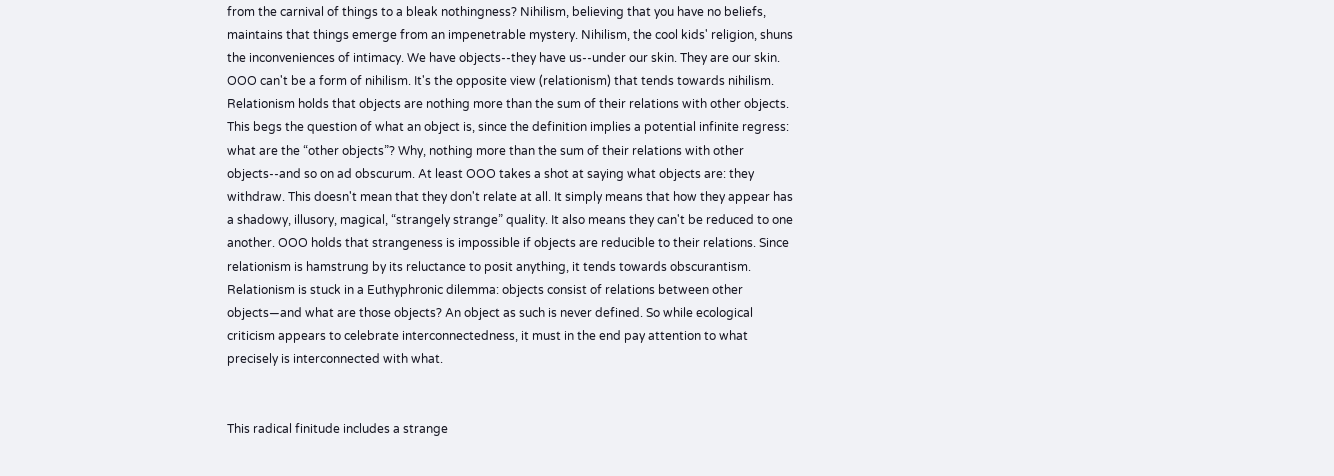from the carnival of things to a bleak nothingness? Nihilism, believing that you have no beliefs, maintains that things emerge from an impenetrable mystery. Nihilism, the cool kids' religion, shuns the inconveniences of intimacy. We have objects--they have us--under our skin. They are our skin. OOO can't be a form of nihilism. It's the opposite view (relationism) that tends towards nihilism. Relationism holds that objects are nothing more than the sum of their relations with other objects. This begs the question of what an object is, since the definition implies a potential infinite regress: what are the “other objects”? Why, nothing more than the sum of their relations with other objects--and so on ad obscurum. At least OOO takes a shot at saying what objects are: they withdraw. This doesn't mean that they don't relate at all. It simply means that how they appear has a shadowy, illusory, magical, “strangely strange” quality. It also means they can't be reduced to one another. OOO holds that strangeness is impossible if objects are reducible to their relations. Since relationism is hamstrung by its reluctance to posit anything, it tends towards obscurantism. Relationism is stuck in a Euthyphronic dilemma: objects consist of relations between other objects—and what are those objects? An object as such is never defined. So while ecological criticism appears to celebrate interconnectedness, it must in the end pay attention to what precisely is interconnected with what.


This radical finitude includes a strange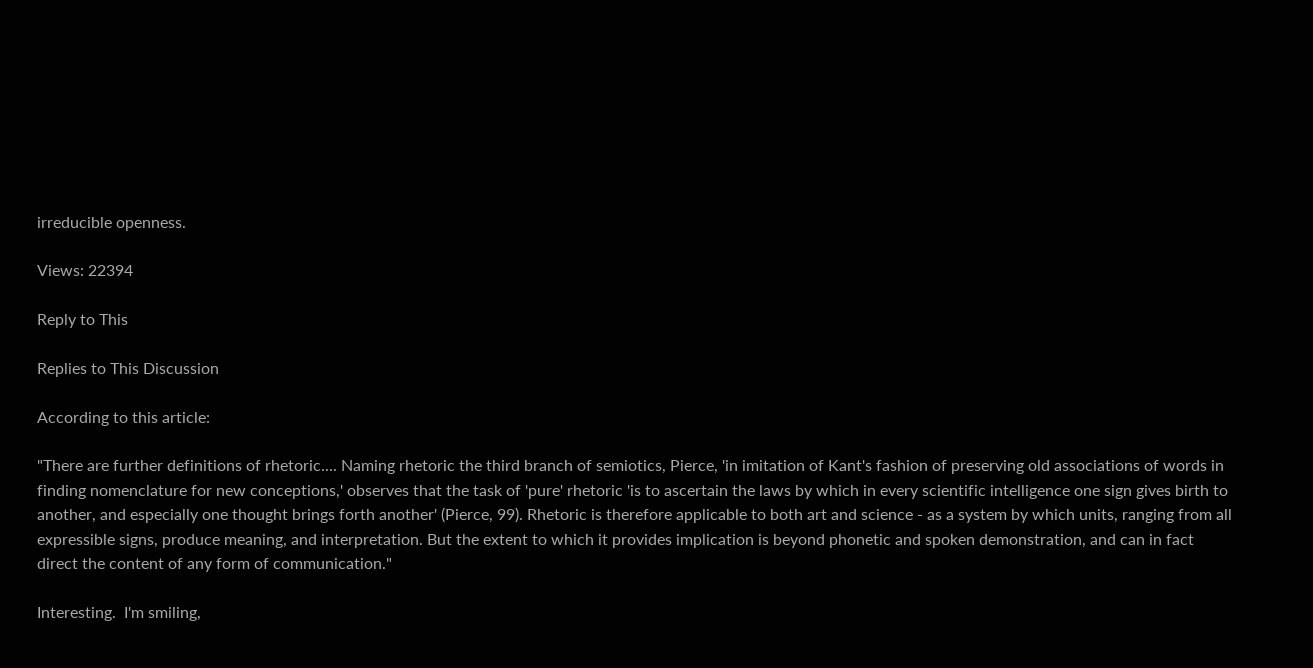irreducible openness.

Views: 22394

Reply to This

Replies to This Discussion

According to this article:

"There are further definitions of rhetoric.... Naming rhetoric the third branch of semiotics, Pierce, 'in imitation of Kant's fashion of preserving old associations of words in finding nomenclature for new conceptions,' observes that the task of 'pure' rhetoric 'is to ascertain the laws by which in every scientific intelligence one sign gives birth to another, and especially one thought brings forth another' (Pierce, 99). Rhetoric is therefore applicable to both art and science - as a system by which units, ranging from all expressible signs, produce meaning, and interpretation. But the extent to which it provides implication is beyond phonetic and spoken demonstration, and can in fact direct the content of any form of communication."

Interesting.  I'm smiling,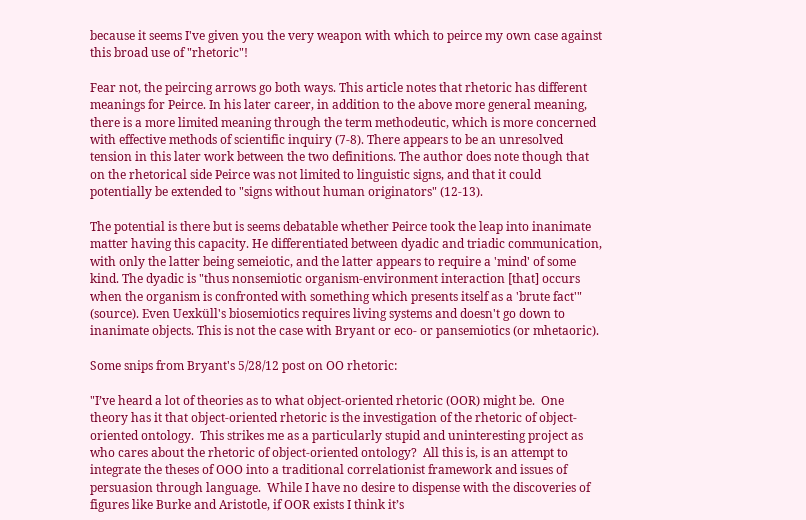because it seems I've given you the very weapon with which to peirce my own case against this broad use of "rhetoric"!

Fear not, the peircing arrows go both ways. This article notes that rhetoric has different meanings for Peirce. In his later career, in addition to the above more general meaning, there is a more limited meaning through the term methodeutic, which is more concerned with effective methods of scientific inquiry (7-8). There appears to be an unresolved tension in this later work between the two definitions. The author does note though that on the rhetorical side Peirce was not limited to linguistic signs, and that it could potentially be extended to "signs without human originators" (12-13).

The potential is there but is seems debatable whether Peirce took the leap into inanimate matter having this capacity. He differentiated between dyadic and triadic communication, with only the latter being semeiotic, and the latter appears to require a 'mind' of some kind. The dyadic is "thus nonsemiotic organism-environment interaction [that] occurs when the organism is confronted with something which presents itself as a 'brute fact'" (source). Even Uexküll's biosemiotics requires living systems and doesn't go down to inanimate objects. This is not the case with Bryant or eco- or pansemiotics (or mhetaoric).

Some snips from Bryant's 5/28/12 post on OO rhetoric:

"I’ve heard a lot of theories as to what object-oriented rhetoric (OOR) might be.  One theory has it that object-oriented rhetoric is the investigation of the rhetoric of object-oriented ontology.  This strikes me as a particularly stupid and uninteresting project as who cares about the rhetoric of object-oriented ontology?  All this is, is an attempt to integrate the theses of OOO into a traditional correlationist framework and issues of persuasion through language.  While I have no desire to dispense with the discoveries of figures like Burke and Aristotle, if OOR exists I think it’s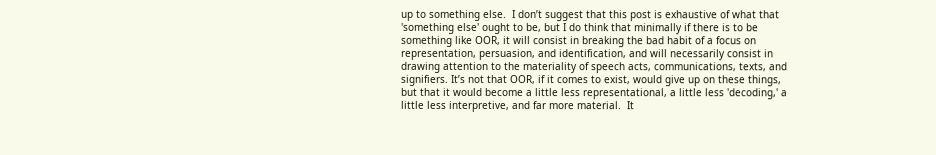up to something else.  I don’t suggest that this post is exhaustive of what that 'something else' ought to be, but I do think that minimally if there is to be something like OOR, it will consist in breaking the bad habit of a focus on representation, persuasion, and identification, and will necessarily consist in drawing attention to the materiality of speech acts, communications, texts, and signifiers. It’s not that OOR, if it comes to exist, would give up on these things, but that it would become a little less representational, a little less 'decoding,' a little less interpretive, and far more material.  It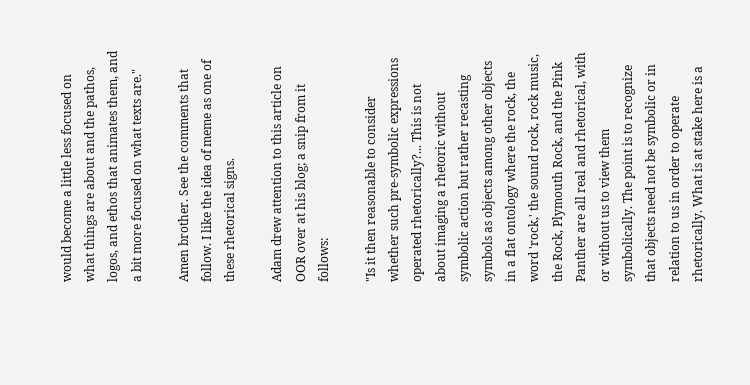would become a little less focused on what things are about and the pathos, logos, and ethos that animates them, and a bit more focused on what texts are."

Amen brother. See the comments that follow. I like the idea of meme as one of these rhetorical signs.

Adam drew attention to this article on OOR over at his blog; a snip from it follows:

"Is it then reasonable to consider whether such pre-symbolic expressions operated rhetorically?... This is not about imaging a rhetoric without symbolic action but rather recasting symbols as objects among other objects in a flat ontology where the rock, the word 'rock,' the sound rock, rock music, the Rock, Plymouth Rock, and the Pink Panther are all real and rhetorical, with or without us to view them symbolically. The point is to recognize that objects need not be symbolic or in relation to us in order to operate rhetorically. What is at stake here is a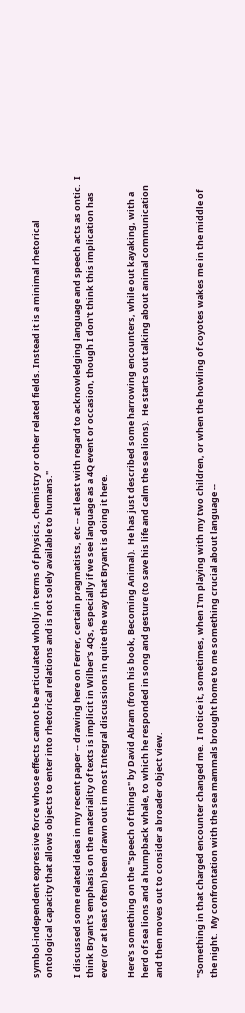symbol-independent expressive force whose effects cannot be articulated wholly in terms of physics, chemistry or other related fields. Instead it is a minimal rhetorical ontological capacity that allows objects to enter into rhetorical relations and is not solely available to humans."

I discussed some related ideas in my recent paper -- drawing here on Ferrer, certain pragmatists, etc -- at least with regard to acknowledging language and speech acts as ontic.  I think Bryant's emphasis on the materiality of texts is implicit in Wilber's 4Qs, especially if we see language as a 4Q event or occasion, though I don't think this implication has ever (or at least often) been drawn out in most Integral discussions in quite the way that Bryant is doing it here.

Here's something on the "speech of things" by David Abram (from his book, Becoming Animal).  He has just described some harrowing encounters, while out kayaking, with a herd of sea lions and a humpback whale, to which he responded in song and gesture (to save his life and calm the sea lions).  He starts out talking about animal communication and then moves out to consider a broader object view.


"Something in that charged encounter changed me.  I notice it, sometimes, when I'm playing with my two children, or when the howling of coyotes wakes me in the middle of the night.  My confrontation with the sea mammals brought home to me something crucial about language --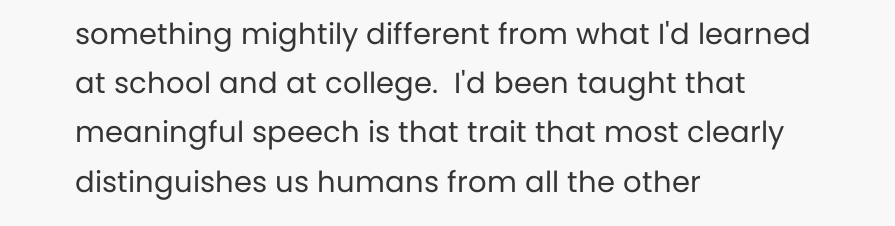something mightily different from what I'd learned at school and at college.  I'd been taught that meaningful speech is that trait that most clearly distinguishes us humans from all the other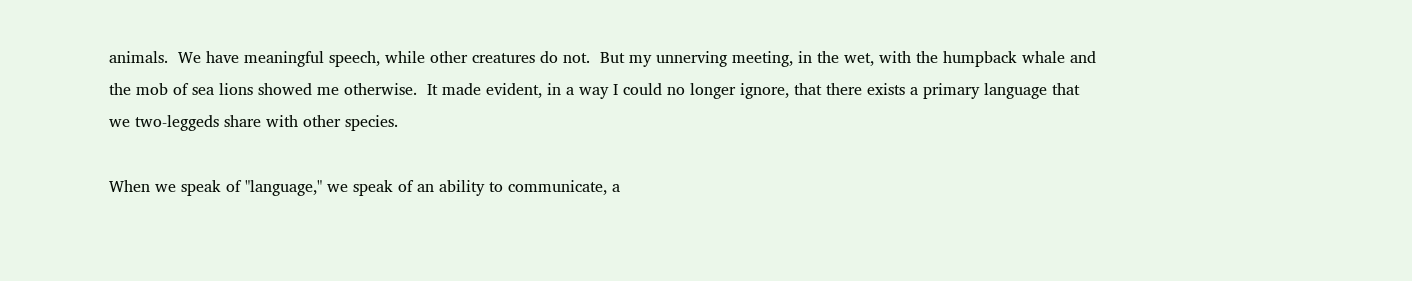animals.  We have meaningful speech, while other creatures do not.  But my unnerving meeting, in the wet, with the humpback whale and the mob of sea lions showed me otherwise.  It made evident, in a way I could no longer ignore, that there exists a primary language that we two-leggeds share with other species.

When we speak of "language," we speak of an ability to communicate, a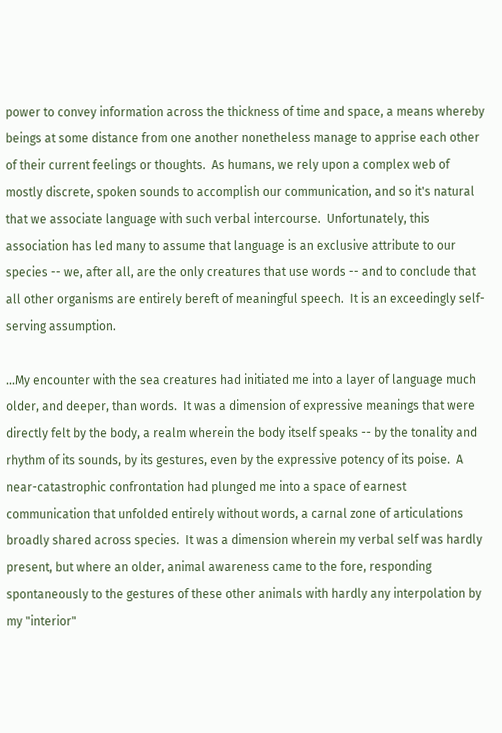power to convey information across the thickness of time and space, a means whereby beings at some distance from one another nonetheless manage to apprise each other of their current feelings or thoughts.  As humans, we rely upon a complex web of mostly discrete, spoken sounds to accomplish our communication, and so it's natural that we associate language with such verbal intercourse.  Unfortunately, this association has led many to assume that language is an exclusive attribute to our species -- we, after all, are the only creatures that use words -- and to conclude that all other organisms are entirely bereft of meaningful speech.  It is an exceedingly self-serving assumption.

...My encounter with the sea creatures had initiated me into a layer of language much older, and deeper, than words.  It was a dimension of expressive meanings that were directly felt by the body, a realm wherein the body itself speaks -- by the tonality and rhythm of its sounds, by its gestures, even by the expressive potency of its poise.  A near-catastrophic confrontation had plunged me into a space of earnest communication that unfolded entirely without words, a carnal zone of articulations broadly shared across species.  It was a dimension wherein my verbal self was hardly present, but where an older, animal awareness came to the fore, responding spontaneously to the gestures of these other animals with hardly any interpolation by my "interior"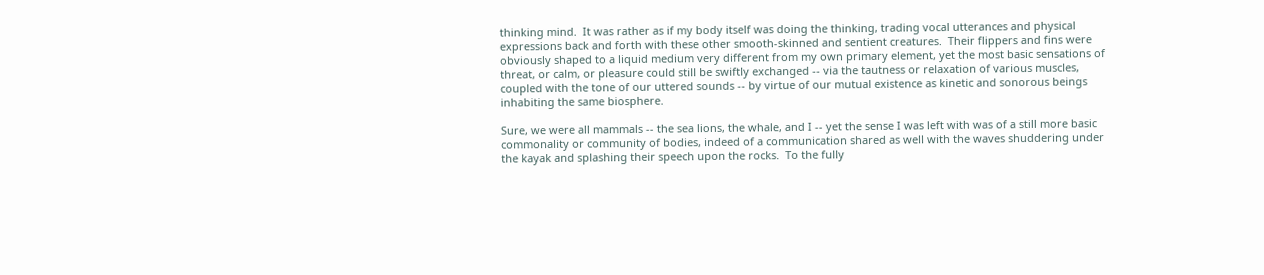thinking mind.  It was rather as if my body itself was doing the thinking, trading vocal utterances and physical expressions back and forth with these other smooth-skinned and sentient creatures.  Their flippers and fins were obviously shaped to a liquid medium very different from my own primary element, yet the most basic sensations of threat, or calm, or pleasure could still be swiftly exchanged -- via the tautness or relaxation of various muscles, coupled with the tone of our uttered sounds -- by virtue of our mutual existence as kinetic and sonorous beings inhabiting the same biosphere.

Sure, we were all mammals -- the sea lions, the whale, and I -- yet the sense I was left with was of a still more basic commonality or community of bodies, indeed of a communication shared as well with the waves shuddering under the kayak and splashing their speech upon the rocks.  To the fully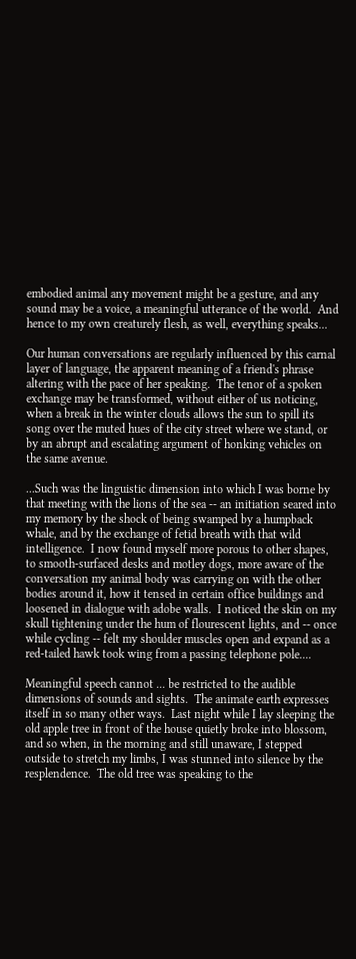embodied animal any movement might be a gesture, and any sound may be a voice, a meaningful utterance of the world.  And hence to my own creaturely flesh, as well, everything speaks...

Our human conversations are regularly influenced by this carnal layer of language, the apparent meaning of a friend's phrase altering with the pace of her speaking.  The tenor of a spoken exchange may be transformed, without either of us noticing, when a break in the winter clouds allows the sun to spill its song over the muted hues of the city street where we stand, or by an abrupt and escalating argument of honking vehicles on the same avenue.

...Such was the linguistic dimension into which I was borne by that meeting with the lions of the sea -- an initiation seared into my memory by the shock of being swamped by a humpback whale, and by the exchange of fetid breath with that wild intelligence.  I now found myself more porous to other shapes, to smooth-surfaced desks and motley dogs, more aware of the conversation my animal body was carrying on with the other bodies around it, how it tensed in certain office buildings and loosened in dialogue with adobe walls.  I noticed the skin on my skull tightening under the hum of flourescent lights, and -- once while cycling -- felt my shoulder muscles open and expand as a red-tailed hawk took wing from a passing telephone pole....

Meaningful speech cannot ... be restricted to the audible dimensions of sounds and sights.  The animate earth expresses itself in so many other ways.  Last night while I lay sleeping the old apple tree in front of the house quietly broke into blossom, and so when, in the morning and still unaware, I stepped outside to stretch my limbs, I was stunned into silence by the resplendence.  The old tree was speaking to the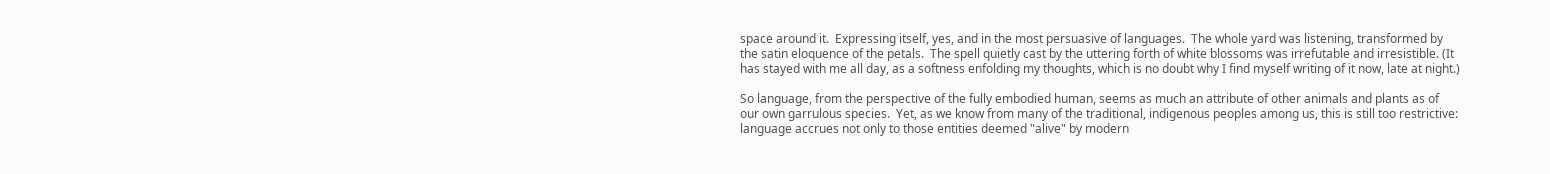space around it.  Expressing itself, yes, and in the most persuasive of languages.  The whole yard was listening, transformed by the satin eloquence of the petals.  The spell quietly cast by the uttering forth of white blossoms was irrefutable and irresistible. (It has stayed with me all day, as a softness enfolding my thoughts, which is no doubt why I find myself writing of it now, late at night.)

So language, from the perspective of the fully embodied human, seems as much an attribute of other animals and plants as of our own garrulous species.  Yet, as we know from many of the traditional, indigenous peoples among us, this is still too restrictive: language accrues not only to those entities deemed "alive" by modern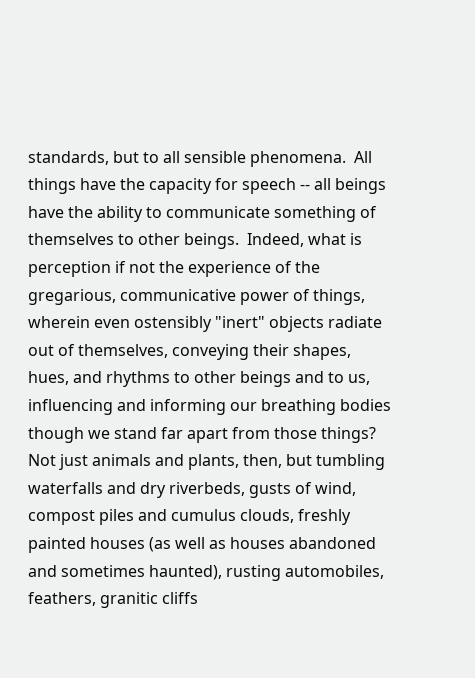standards, but to all sensible phenomena.  All things have the capacity for speech -- all beings have the ability to communicate something of themselves to other beings.  Indeed, what is perception if not the experience of the gregarious, communicative power of things, wherein even ostensibly "inert" objects radiate out of themselves, conveying their shapes, hues, and rhythms to other beings and to us, influencing and informing our breathing bodies though we stand far apart from those things?  Not just animals and plants, then, but tumbling waterfalls and dry riverbeds, gusts of wind, compost piles and cumulus clouds, freshly painted houses (as well as houses abandoned and sometimes haunted), rusting automobiles, feathers, granitic cliffs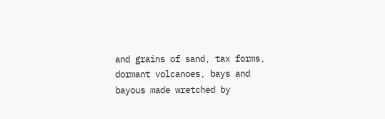and grains of sand, tax forms, dormant volcanoes, bays and bayous made wretched by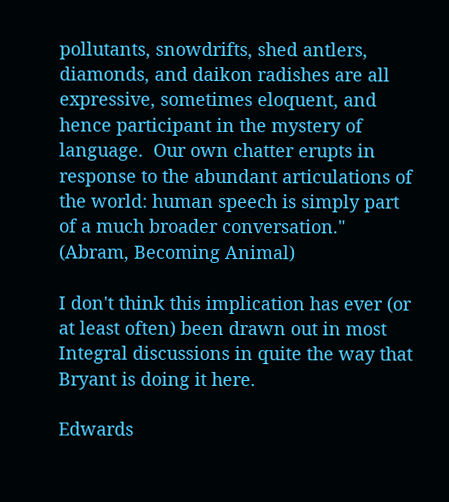pollutants, snowdrifts, shed antlers, diamonds, and daikon radishes are all expressive, sometimes eloquent, and hence participant in the mystery of language.  Our own chatter erupts in response to the abundant articulations of the world: human speech is simply part of a much broader conversation."  (Abram, Becoming Animal)

I don't think this implication has ever (or at least often) been drawn out in most Integral discussions in quite the way that Bryant is doing it here.

Edwards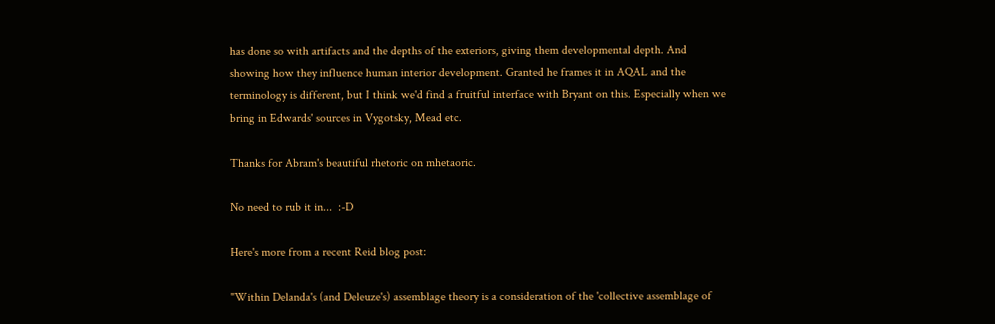has done so with artifacts and the depths of the exteriors, giving them developmental depth. And showing how they influence human interior development. Granted he frames it in AQAL and the terminology is different, but I think we'd find a fruitful interface with Bryant on this. Especially when we bring in Edwards' sources in Vygotsky, Mead etc.

Thanks for Abram's beautiful rhetoric on mhetaoric.

No need to rub it in...  :-D

Here's more from a recent Reid blog post:

"Within Delanda's (and Deleuze's) assemblage theory is a consideration of the 'collective assemblage of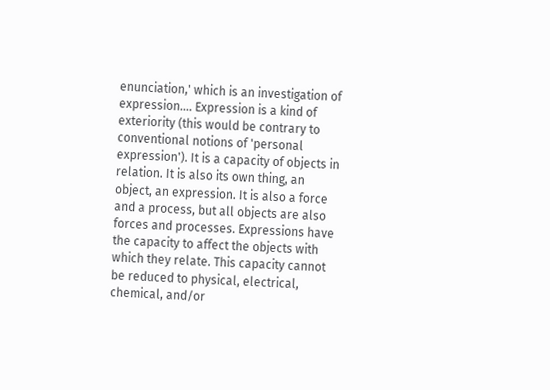enunciation,' which is an investigation of expression.... Expression is a kind of exteriority (this would be contrary to conventional notions of 'personal expression'). It is a capacity of objects in relation. It is also its own thing, an object, an expression. It is also a force and a process, but all objects are also forces and processes. Expressions have the capacity to affect the objects with which they relate. This capacity cannot be reduced to physical, electrical, chemical, and/or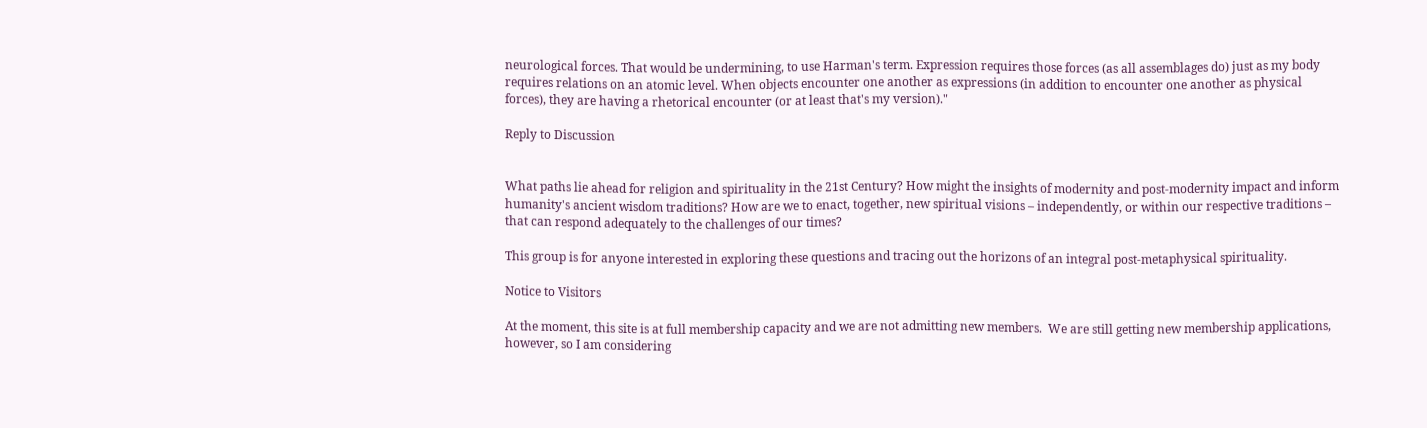neurological forces. That would be undermining, to use Harman's term. Expression requires those forces (as all assemblages do) just as my body requires relations on an atomic level. When objects encounter one another as expressions (in addition to encounter one another as physical forces), they are having a rhetorical encounter (or at least that's my version)."

Reply to Discussion


What paths lie ahead for religion and spirituality in the 21st Century? How might the insights of modernity and post-modernity impact and inform humanity's ancient wisdom traditions? How are we to enact, together, new spiritual visions – independently, or within our respective traditions – that can respond adequately to the challenges of our times?

This group is for anyone interested in exploring these questions and tracing out the horizons of an integral post-metaphysical spirituality.

Notice to Visitors

At the moment, this site is at full membership capacity and we are not admitting new members.  We are still getting new membership applications, however, so I am considering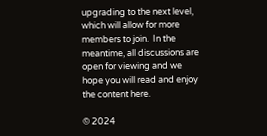upgrading to the next level, which will allow for more members to join.  In the meantime, all discussions are open for viewing and we hope you will read and enjoy the content here.

© 2024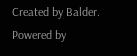Created by Balder.   Powered by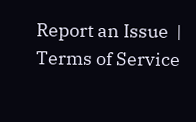Report an Issue  |  Terms of Service